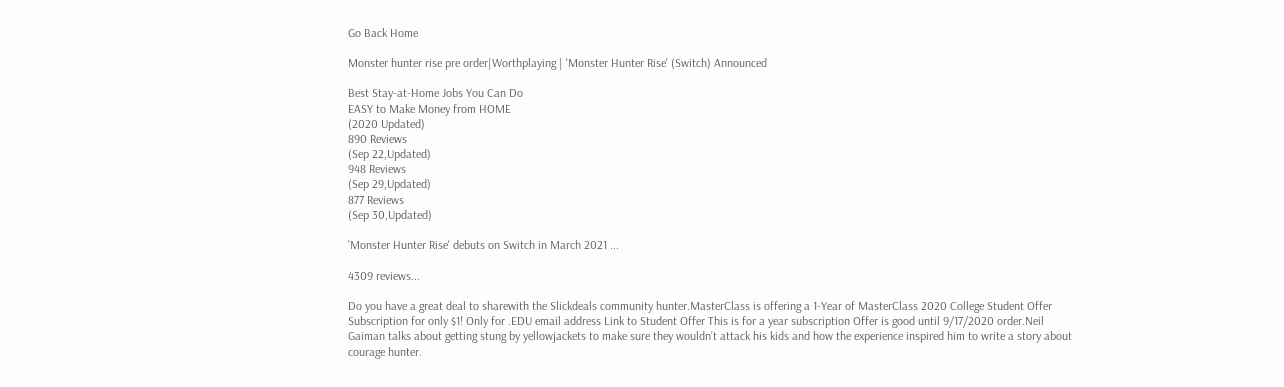Go Back Home

Monster hunter rise pre order|Worthplaying | 'Monster Hunter Rise' (Switch) Announced

Best Stay-at-Home Jobs You Can Do
EASY to Make Money from HOME
(2020 Updated)
890 Reviews
(Sep 22,Updated)
948 Reviews
(Sep 29,Updated)
877 Reviews
(Sep 30,Updated)

'Monster Hunter Rise' debuts on Switch in March 2021 ...

4309 reviews...

Do you have a great deal to sharewith the Slickdeals community hunter.MasterClass is offering a 1-Year of MasterClass 2020 College Student Offer Subscription for only $1! Only for .EDU email address Link to Student Offer This is for a year subscription Offer is good until 9/17/2020 order.Neil Gaiman talks about getting stung by yellowjackets to make sure they wouldn’t attack his kids and how the experience inspired him to write a story about courage hunter.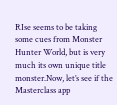RIse seems to be taking some cues from Monster Hunter World, but is very much its own unique title monster.Now, let’s see if the Masterclass app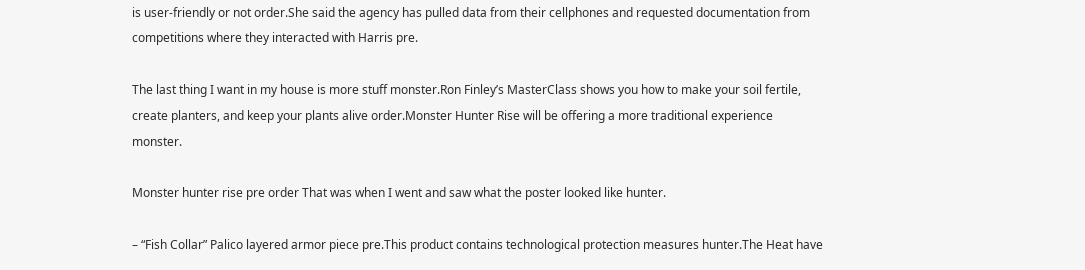is user-friendly or not order.She said the agency has pulled data from their cellphones and requested documentation from competitions where they interacted with Harris pre.

The last thing I want in my house is more stuff monster.Ron Finley’s MasterClass shows you how to make your soil fertile, create planters, and keep your plants alive order.Monster Hunter Rise will be offering a more traditional experience monster.

Monster hunter rise pre order That was when I went and saw what the poster looked like hunter.

– “Fish Collar” Palico layered armor piece pre.This product contains technological protection measures hunter.The Heat have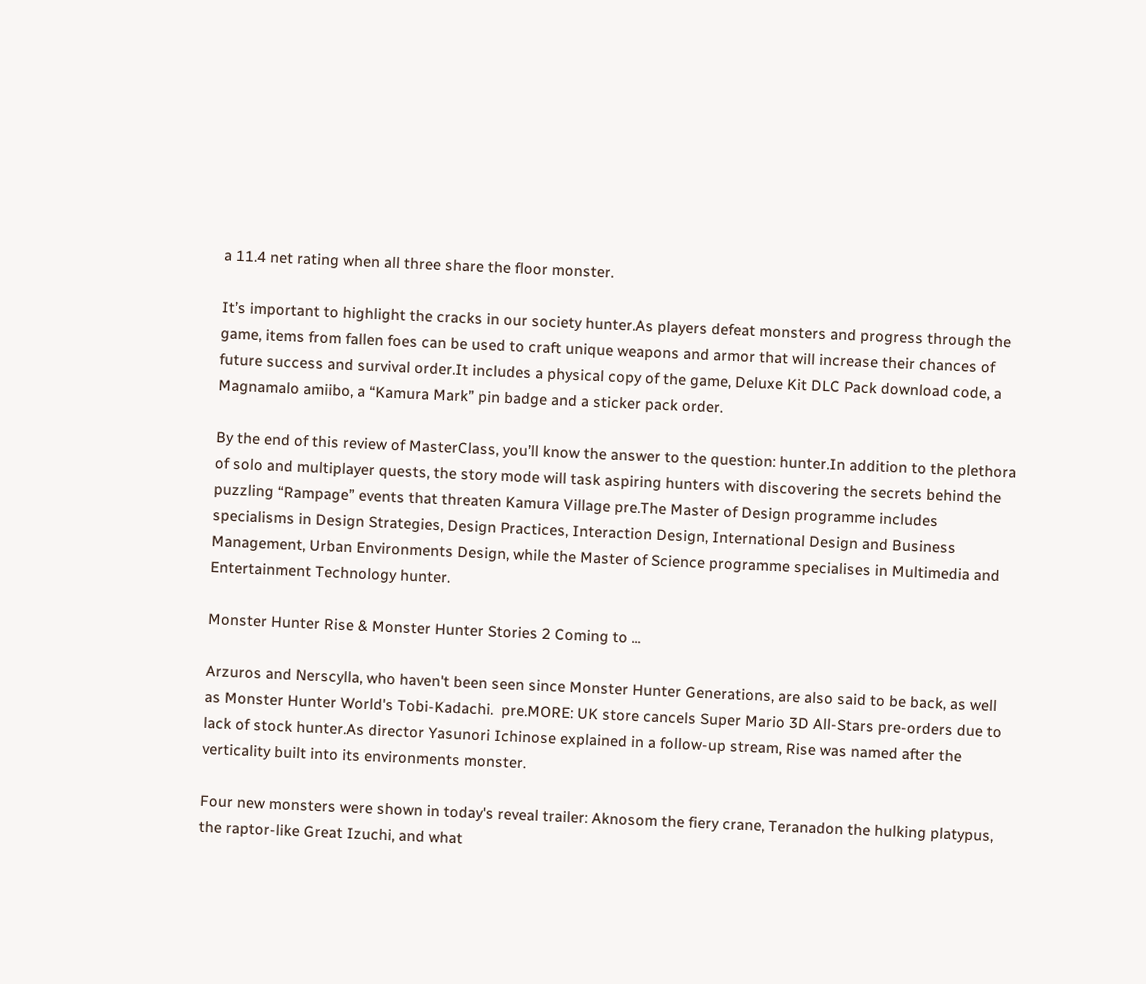a 11.4 net rating when all three share the floor monster.

It’s important to highlight the cracks in our society hunter.As players defeat monsters and progress through the game, items from fallen foes can be used to craft unique weapons and armor that will increase their chances of future success and survival order.It includes a physical copy of the game, Deluxe Kit DLC Pack download code, a Magnamalo amiibo, a “Kamura Mark” pin badge and a sticker pack order.

By the end of this review of MasterClass, you’ll know the answer to the question: hunter.In addition to the plethora of solo and multiplayer quests, the story mode will task aspiring hunters with discovering the secrets behind the puzzling “Rampage” events that threaten Kamura Village pre.The Master of Design programme includes specialisms in Design Strategies, Design Practices, Interaction Design, International Design and Business Management, Urban Environments Design, while the Master of Science programme specialises in Multimedia and Entertainment Technology hunter.

Monster Hunter Rise & Monster Hunter Stories 2 Coming to ...

Arzuros and Nerscylla, who haven't been seen since Monster Hunter Generations, are also said to be back, as well as Monster Hunter World's Tobi-Kadachi.  pre.MORE: UK store cancels Super Mario 3D All-Stars pre-orders due to lack of stock hunter.As director Yasunori Ichinose explained in a follow-up stream, Rise was named after the verticality built into its environments monster.

Four new monsters were shown in today's reveal trailer: Aknosom the fiery crane, Teranadon the hulking platypus, the raptor-like Great Izuchi, and what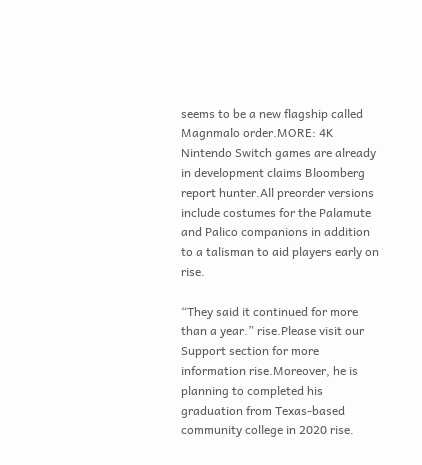seems to be a new flagship called Magnmalo order.MORE: 4K Nintendo Switch games are already in development claims Bloomberg report hunter.All preorder versions include costumes for the Palamute and Palico companions in addition to a talisman to aid players early on rise.

“They said it continued for more than a year.” rise.Please visit our Support section for more information rise.Moreover, he is planning to completed his graduation from Texas-based community college in 2020 rise.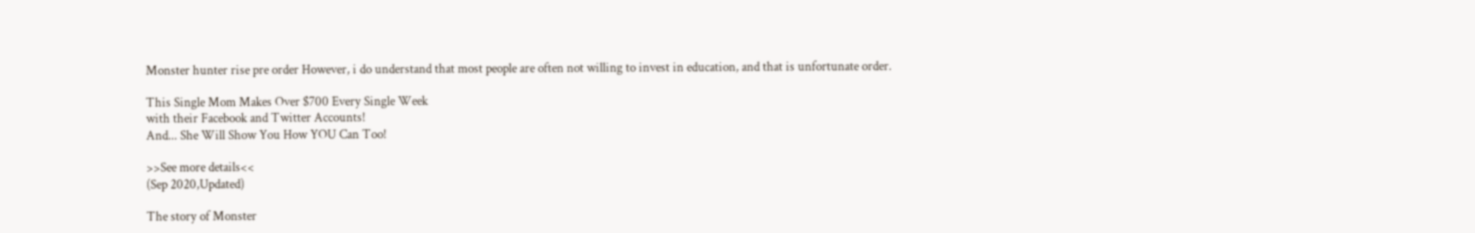Monster hunter rise pre order However, i do understand that most people are often not willing to invest in education, and that is unfortunate order.

This Single Mom Makes Over $700 Every Single Week
with their Facebook and Twitter Accounts!
And... She Will Show You How YOU Can Too!

>>See more details<<
(Sep 2020,Updated)

The story of Monster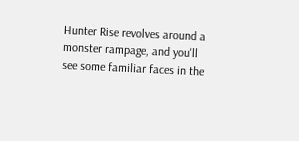Hunter Rise revolves around a monster rampage, and you'll see some familiar faces in the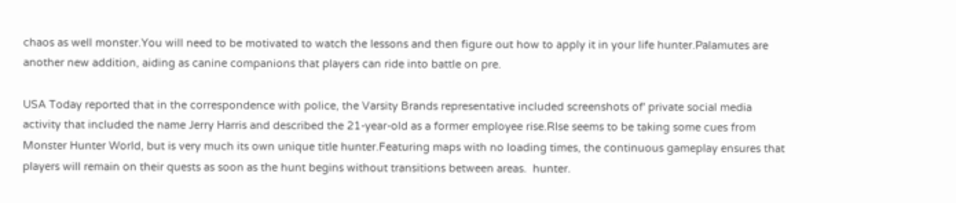chaos as well monster.You will need to be motivated to watch the lessons and then figure out how to apply it in your life hunter.Palamutes are another new addition, aiding as canine companions that players can ride into battle on pre.

USA Today reported that in the correspondence with police, the Varsity Brands representative included screenshots of' private social media activity that included the name Jerry Harris and described the 21-year-old as a former employee rise.RIse seems to be taking some cues from Monster Hunter World, but is very much its own unique title hunter.Featuring maps with no loading times, the continuous gameplay ensures that players will remain on their quests as soon as the hunt begins without transitions between areas.  hunter.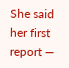She said her first report —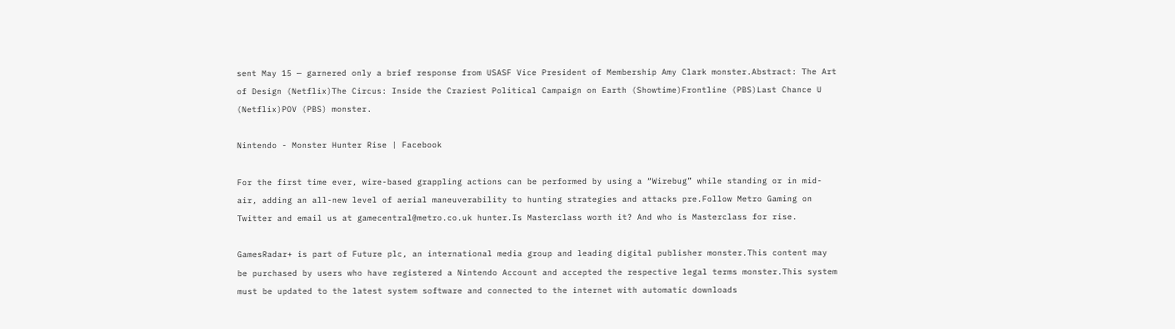sent May 15 — garnered only a brief response from USASF Vice President of Membership Amy Clark monster.Abstract: The Art of Design (Netflix)The Circus: Inside the Craziest Political Campaign on Earth (Showtime)Frontline (PBS)Last Chance U (Netflix)POV (PBS) monster.

Nintendo - Monster Hunter Rise | Facebook

For the first time ever, wire-based grappling actions can be performed by using a “Wirebug” while standing or in mid-air, adding an all-new level of aerial maneuverability to hunting strategies and attacks pre.Follow Metro Gaming on Twitter and email us at gamecentral@metro.co.uk hunter.Is Masterclass worth it? And who is Masterclass for rise.

GamesRadar+ is part of Future plc, an international media group and leading digital publisher monster.This content may be purchased by users who have registered a Nintendo Account and accepted the respective legal terms monster.This system must be updated to the latest system software and connected to the internet with automatic downloads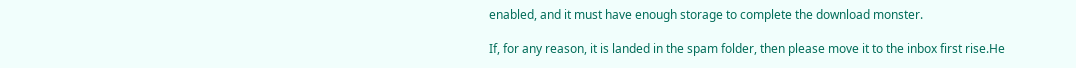enabled, and it must have enough storage to complete the download monster.

If, for any reason, it is landed in the spam folder, then please move it to the inbox first rise.He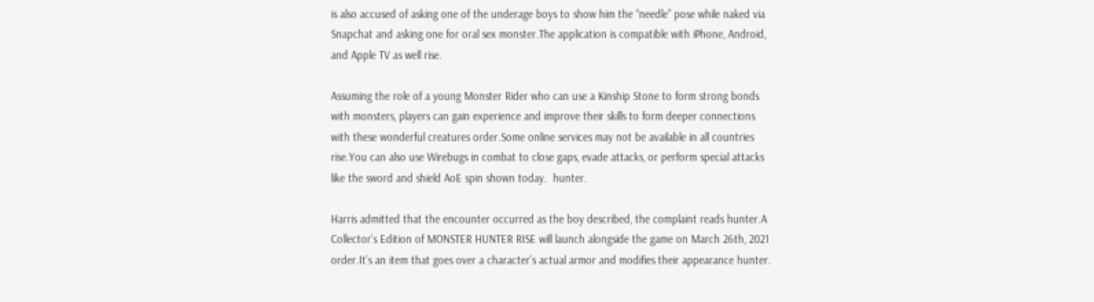is also accused of asking one of the underage boys to show him the “needle” pose while naked via Snapchat and asking one for oral sex monster.The application is compatible with iPhone, Android, and Apple TV as well rise.

Assuming the role of a young Monster Rider who can use a Kinship Stone to form strong bonds with monsters, players can gain experience and improve their skills to form deeper connections with these wonderful creatures order.Some online services may not be available in all countries rise.You can also use Wirebugs in combat to close gaps, evade attacks, or perform special attacks like the sword and shield AoE spin shown today.  hunter.

Harris admitted that the encounter occurred as the boy described, the complaint reads hunter.A Collector’s Edition of MONSTER HUNTER RISE will launch alongside the game on March 26th, 2021 order.It’s an item that goes over a character’s actual armor and modifies their appearance hunter.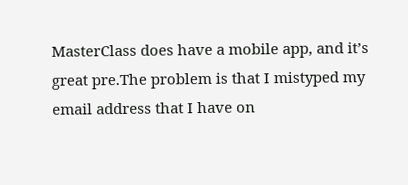MasterClass does have a mobile app, and it’s great pre.The problem is that I mistyped my email address that I have on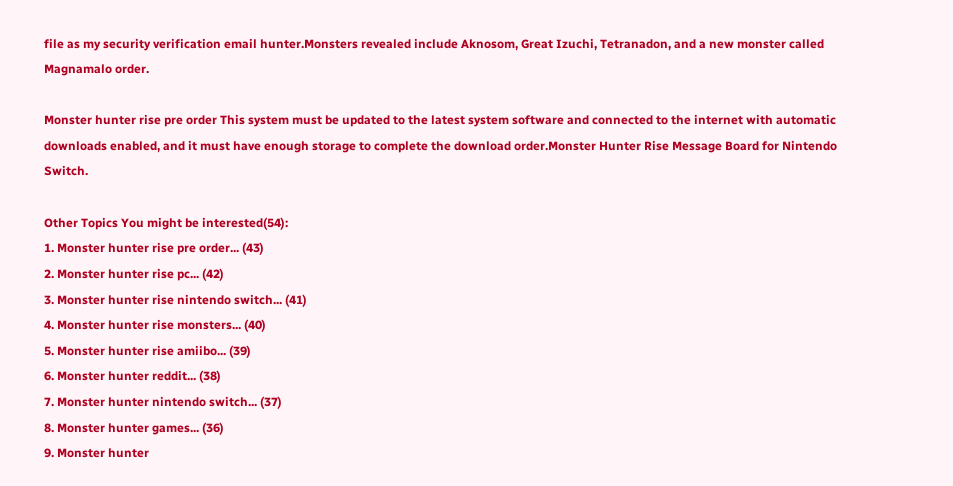file as my security verification email hunter.Monsters revealed include Aknosom, Great Izuchi, Tetranadon, and a new monster called Magnamalo order.

Monster hunter rise pre order This system must be updated to the latest system software and connected to the internet with automatic downloads enabled, and it must have enough storage to complete the download order.Monster Hunter Rise Message Board for Nintendo Switch.

Other Topics You might be interested(54):
1. Monster hunter rise pre order... (43)
2. Monster hunter rise pc... (42)
3. Monster hunter rise nintendo switch... (41)
4. Monster hunter rise monsters... (40)
5. Monster hunter rise amiibo... (39)
6. Monster hunter reddit... (38)
7. Monster hunter nintendo switch... (37)
8. Monster hunter games... (36)
9. Monster hunter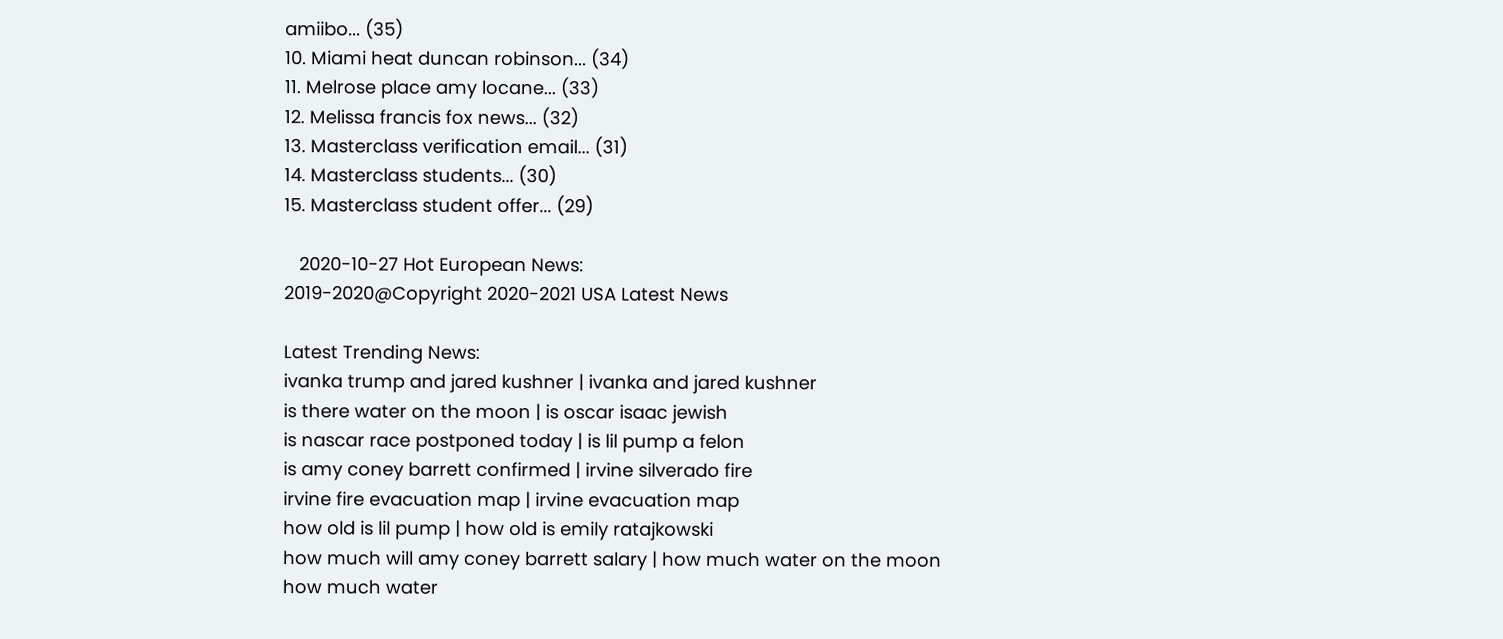amiibo... (35)
10. Miami heat duncan robinson... (34)
11. Melrose place amy locane... (33)
12. Melissa francis fox news... (32)
13. Masterclass verification email... (31)
14. Masterclass students... (30)
15. Masterclass student offer... (29)

   2020-10-27 Hot European News:
2019-2020@Copyright 2020-2021 USA Latest News

Latest Trending News:
ivanka trump and jared kushner | ivanka and jared kushner
is there water on the moon | is oscar isaac jewish
is nascar race postponed today | is lil pump a felon
is amy coney barrett confirmed | irvine silverado fire
irvine fire evacuation map | irvine evacuation map
how old is lil pump | how old is emily ratajkowski
how much will amy coney barrett salary | how much water on the moon
how much water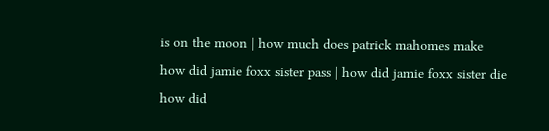is on the moon | how much does patrick mahomes make
how did jamie foxx sister pass | how did jamie foxx sister die
how did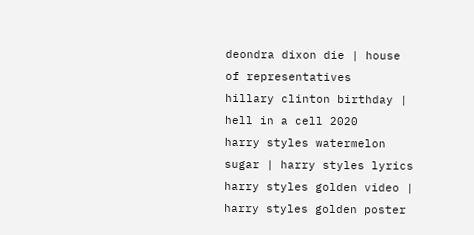deondra dixon die | house of representatives
hillary clinton birthday | hell in a cell 2020
harry styles watermelon sugar | harry styles lyrics
harry styles golden video | harry styles golden poster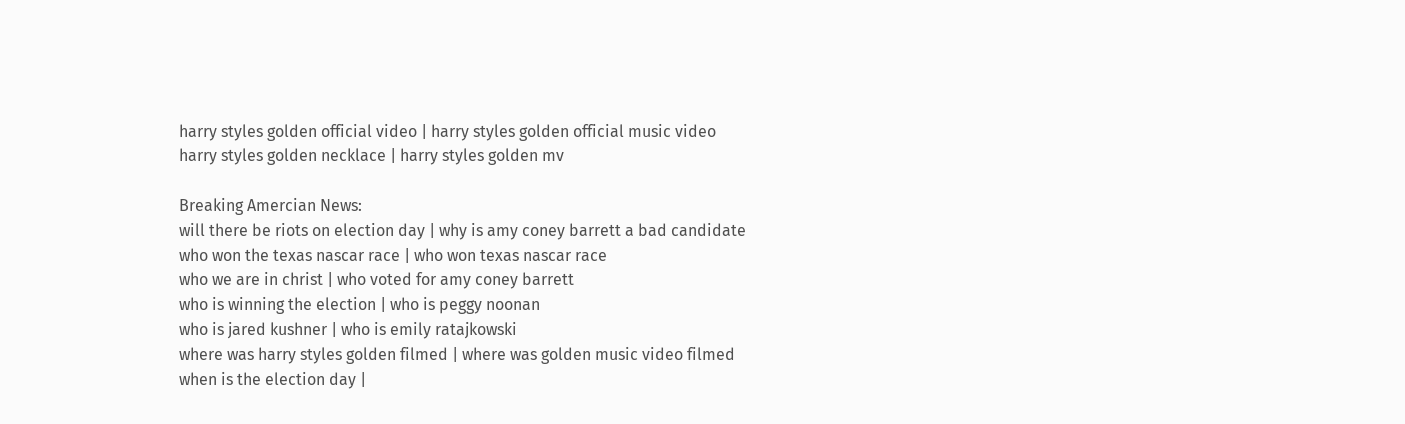harry styles golden official video | harry styles golden official music video
harry styles golden necklace | harry styles golden mv

Breaking Amercian News:
will there be riots on election day | why is amy coney barrett a bad candidate
who won the texas nascar race | who won texas nascar race
who we are in christ | who voted for amy coney barrett
who is winning the election | who is peggy noonan
who is jared kushner | who is emily ratajkowski
where was harry styles golden filmed | where was golden music video filmed
when is the election day |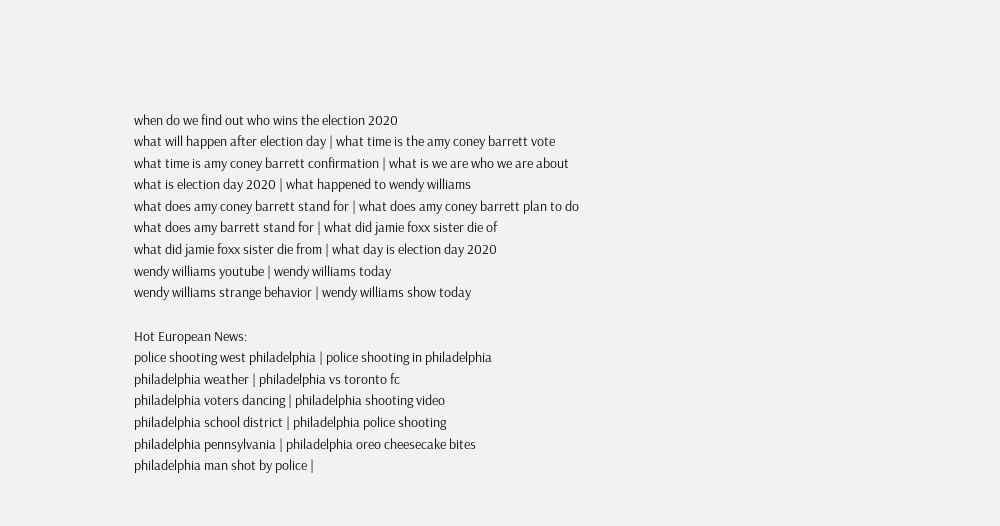when do we find out who wins the election 2020
what will happen after election day | what time is the amy coney barrett vote
what time is amy coney barrett confirmation | what is we are who we are about
what is election day 2020 | what happened to wendy williams
what does amy coney barrett stand for | what does amy coney barrett plan to do
what does amy barrett stand for | what did jamie foxx sister die of
what did jamie foxx sister die from | what day is election day 2020
wendy williams youtube | wendy williams today
wendy williams strange behavior | wendy williams show today

Hot European News:
police shooting west philadelphia | police shooting in philadelphia
philadelphia weather | philadelphia vs toronto fc
philadelphia voters dancing | philadelphia shooting video
philadelphia school district | philadelphia police shooting
philadelphia pennsylvania | philadelphia oreo cheesecake bites
philadelphia man shot by police |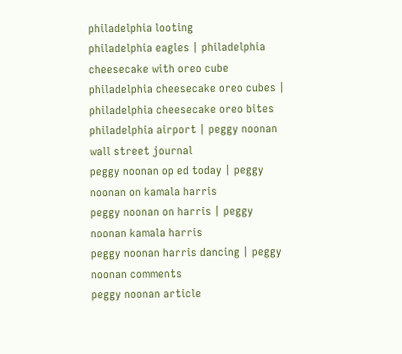philadelphia looting
philadelphia eagles | philadelphia cheesecake with oreo cube
philadelphia cheesecake oreo cubes | philadelphia cheesecake oreo bites
philadelphia airport | peggy noonan wall street journal
peggy noonan op ed today | peggy noonan on kamala harris
peggy noonan on harris | peggy noonan kamala harris
peggy noonan harris dancing | peggy noonan comments
peggy noonan article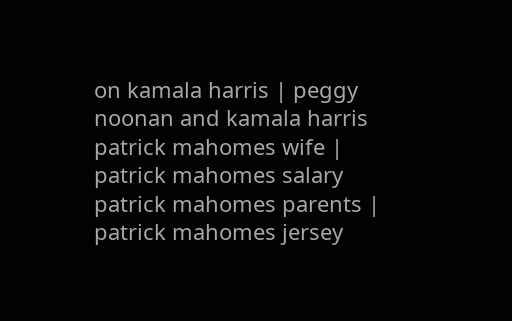on kamala harris | peggy noonan and kamala harris
patrick mahomes wife | patrick mahomes salary
patrick mahomes parents | patrick mahomes jersey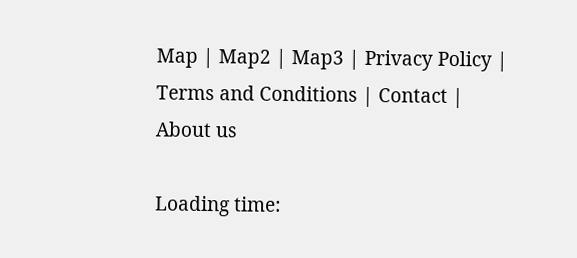Map | Map2 | Map3 | Privacy Policy | Terms and Conditions | Contact | About us

Loading time: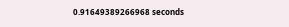0.91649389266968 seconds